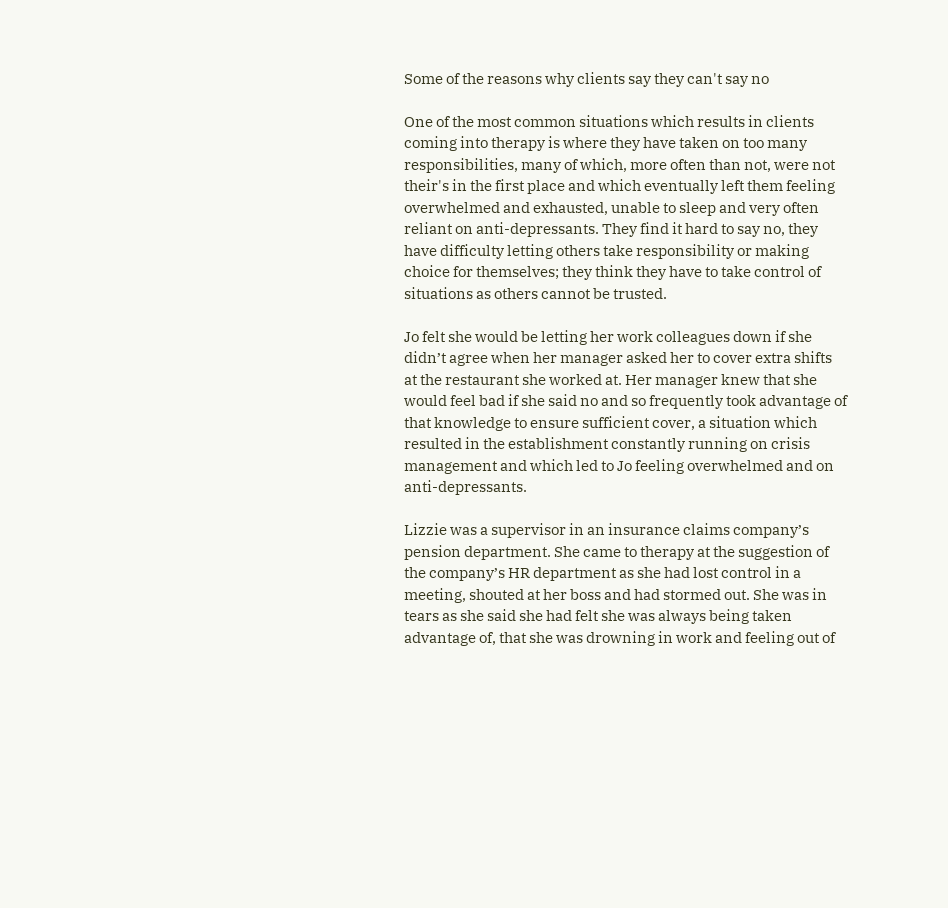Some of the reasons why clients say they can't say no

One of the most common situations which results in clients coming into therapy is where they have taken on too many responsibilities, many of which, more often than not, were not their's in the first place and which eventually left them feeling overwhelmed and exhausted, unable to sleep and very often reliant on anti-depressants. They find it hard to say no, they have difficulty letting others take responsibility or making choice for themselves; they think they have to take control of situations as others cannot be trusted.

Jo felt she would be letting her work colleagues down if she didn’t agree when her manager asked her to cover extra shifts at the restaurant she worked at. Her manager knew that she would feel bad if she said no and so frequently took advantage of that knowledge to ensure sufficient cover, a situation which resulted in the establishment constantly running on crisis management and which led to Jo feeling overwhelmed and on anti-depressants.

Lizzie was a supervisor in an insurance claims company’s pension department. She came to therapy at the suggestion of the company’s HR department as she had lost control in a meeting, shouted at her boss and had stormed out. She was in tears as she said she had felt she was always being taken advantage of, that she was drowning in work and feeling out of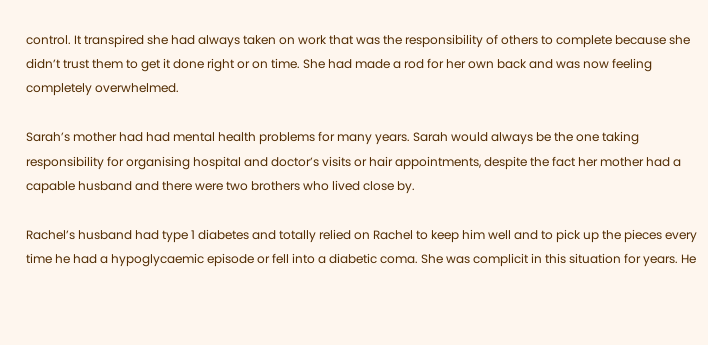control. It transpired she had always taken on work that was the responsibility of others to complete because she didn’t trust them to get it done right or on time. She had made a rod for her own back and was now feeling completely overwhelmed.

Sarah’s mother had had mental health problems for many years. Sarah would always be the one taking responsibility for organising hospital and doctor’s visits or hair appointments, despite the fact her mother had a capable husband and there were two brothers who lived close by.

Rachel’s husband had type 1 diabetes and totally relied on Rachel to keep him well and to pick up the pieces every time he had a hypoglycaemic episode or fell into a diabetic coma. She was complicit in this situation for years. He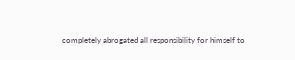completely abrogated all responsibility for himself to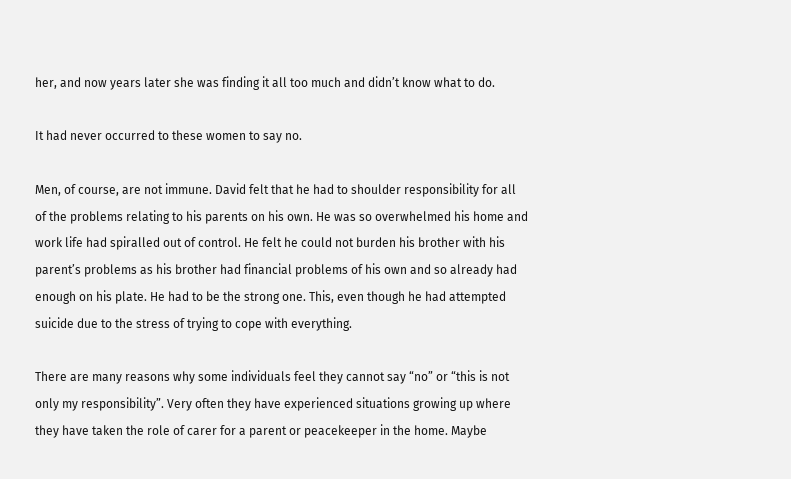her, and now years later she was finding it all too much and didn’t know what to do.

It had never occurred to these women to say no.

Men, of course, are not immune. David felt that he had to shoulder responsibility for all of the problems relating to his parents on his own. He was so overwhelmed his home and work life had spiralled out of control. He felt he could not burden his brother with his parent’s problems as his brother had financial problems of his own and so already had enough on his plate. He had to be the strong one. This, even though he had attempted suicide due to the stress of trying to cope with everything.

There are many reasons why some individuals feel they cannot say “no” or “this is not only my responsibility”. Very often they have experienced situations growing up where they have taken the role of carer for a parent or peacekeeper in the home. Maybe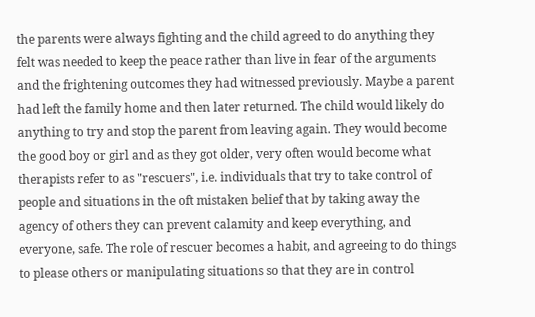the parents were always fighting and the child agreed to do anything they felt was needed to keep the peace rather than live in fear of the arguments and the frightening outcomes they had witnessed previously. Maybe a parent had left the family home and then later returned. The child would likely do anything to try and stop the parent from leaving again. They would become the good boy or girl and as they got older, very often would become what therapists refer to as "rescuers", i.e. individuals that try to take control of people and situations in the oft mistaken belief that by taking away the agency of others they can prevent calamity and keep everything, and everyone, safe. The role of rescuer becomes a habit, and agreeing to do things to please others or manipulating situations so that they are in control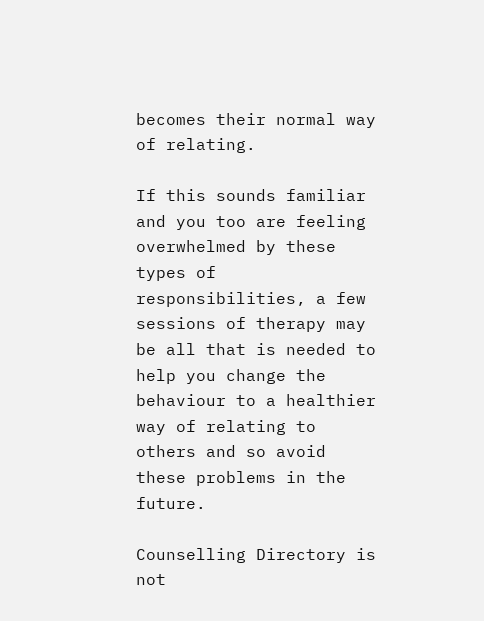becomes their normal way of relating.

If this sounds familiar and you too are feeling overwhelmed by these types of responsibilities, a few sessions of therapy may be all that is needed to help you change the behaviour to a healthier way of relating to others and so avoid these problems in the future.

Counselling Directory is not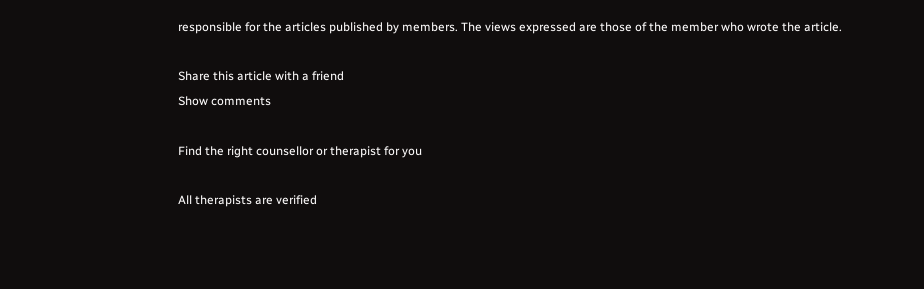responsible for the articles published by members. The views expressed are those of the member who wrote the article.

Share this article with a friend
Show comments

Find the right counsellor or therapist for you

All therapists are verified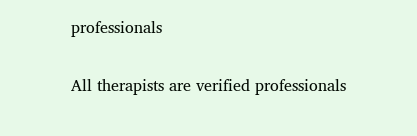professionals

All therapists are verified professionals